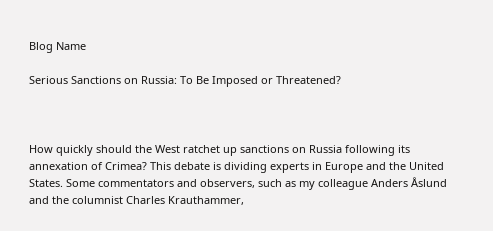Blog Name

Serious Sanctions on Russia: To Be Imposed or Threatened?



How quickly should the West ratchet up sanctions on Russia following its annexation of Crimea? This debate is dividing experts in Europe and the United States. Some commentators and observers, such as my colleague Anders Åslund and the columnist Charles Krauthammer,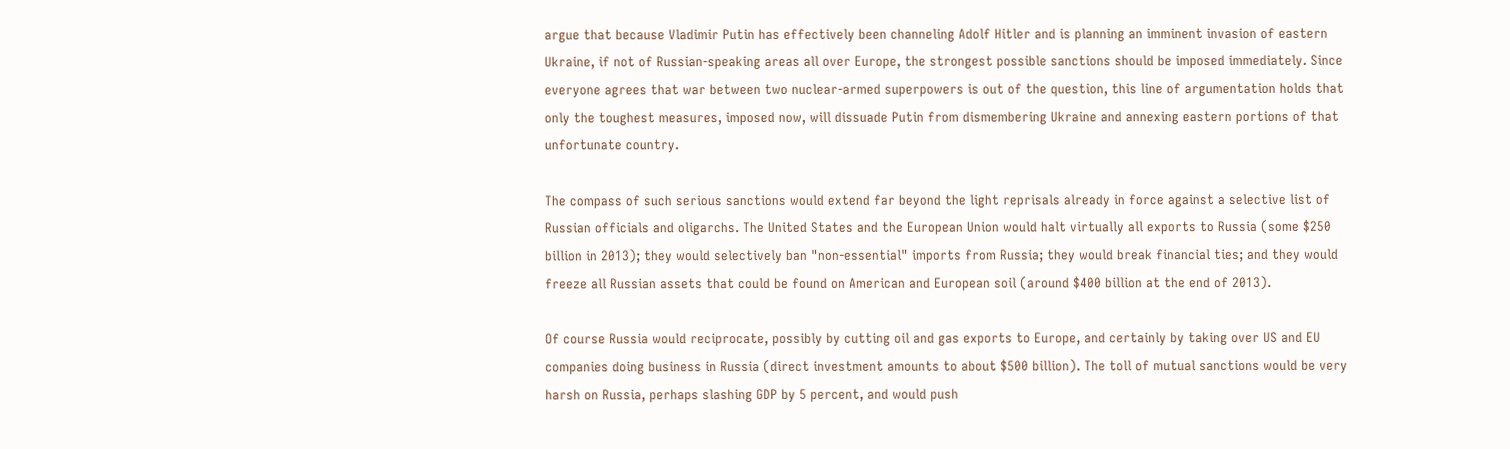argue that because Vladimir Putin has effectively been channeling Adolf Hitler and is planning an imminent invasion of eastern Ukraine, if not of Russian-speaking areas all over Europe, the strongest possible sanctions should be imposed immediately. Since everyone agrees that war between two nuclear-armed superpowers is out of the question, this line of argumentation holds that only the toughest measures, imposed now, will dissuade Putin from dismembering Ukraine and annexing eastern portions of that unfortunate country.

The compass of such serious sanctions would extend far beyond the light reprisals already in force against a selective list of Russian officials and oligarchs. The United States and the European Union would halt virtually all exports to Russia (some $250 billion in 2013); they would selectively ban "non-essential" imports from Russia; they would break financial ties; and they would freeze all Russian assets that could be found on American and European soil (around $400 billion at the end of 2013).

Of course Russia would reciprocate, possibly by cutting oil and gas exports to Europe, and certainly by taking over US and EU companies doing business in Russia (direct investment amounts to about $500 billion). The toll of mutual sanctions would be very harsh on Russia, perhaps slashing GDP by 5 percent, and would push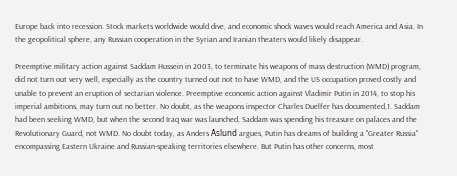Europe back into recession. Stock markets worldwide would dive, and economic shock waves would reach America and Asia. In the geopolitical sphere, any Russian cooperation in the Syrian and Iranian theaters would likely disappear.

Preemptive military action against Saddam Hussein in 2003, to terminate his weapons of mass destruction (WMD) program, did not turn out very well, especially as the country turned out not to have WMD, and the US occupation proved costly and unable to prevent an eruption of sectarian violence. Preemptive economic action against Vladimir Putin in 2014, to stop his imperial ambitions, may turn out no better. No doubt, as the weapons inspector Charles Duelfer has documented,1. Saddam had been seeking WMD, but when the second Iraq war was launched, Saddam was spending his treasure on palaces and the Revolutionary Guard, not WMD. No doubt today, as Anders Åslund argues, Putin has dreams of building a "Greater Russia" encompassing Eastern Ukraine and Russian-speaking territories elsewhere. But Putin has other concerns, most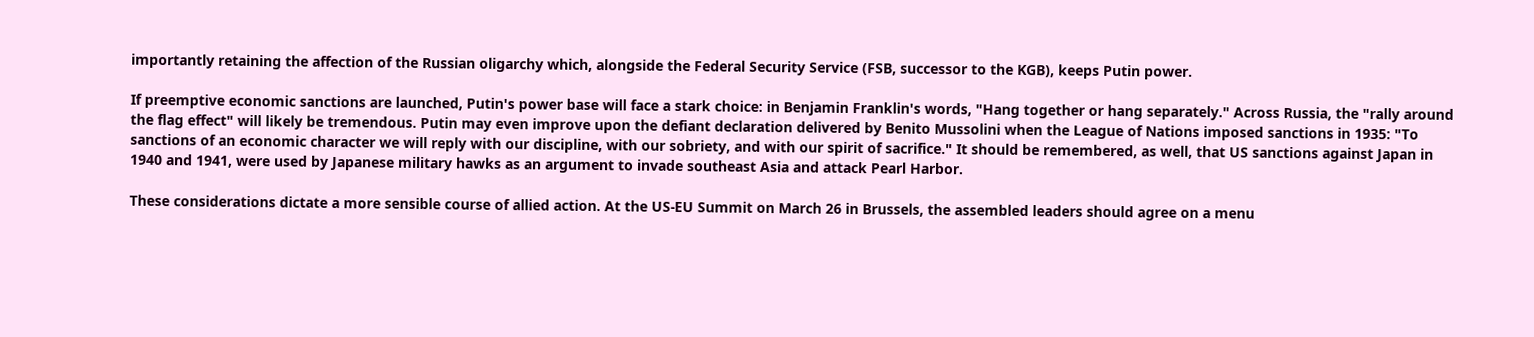importantly retaining the affection of the Russian oligarchy which, alongside the Federal Security Service (FSB, successor to the KGB), keeps Putin power.

If preemptive economic sanctions are launched, Putin's power base will face a stark choice: in Benjamin Franklin's words, "Hang together or hang separately." Across Russia, the "rally around the flag effect" will likely be tremendous. Putin may even improve upon the defiant declaration delivered by Benito Mussolini when the League of Nations imposed sanctions in 1935: "To sanctions of an economic character we will reply with our discipline, with our sobriety, and with our spirit of sacrifice." It should be remembered, as well, that US sanctions against Japan in 1940 and 1941, were used by Japanese military hawks as an argument to invade southeast Asia and attack Pearl Harbor.

These considerations dictate a more sensible course of allied action. At the US-EU Summit on March 26 in Brussels, the assembled leaders should agree on a menu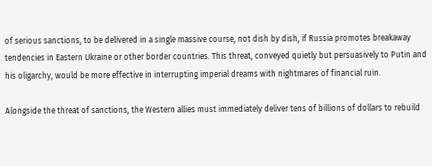of serious sanctions, to be delivered in a single massive course, not dish by dish, if Russia promotes breakaway tendencies in Eastern Ukraine or other border countries. This threat, conveyed quietly but persuasively to Putin and his oligarchy, would be more effective in interrupting imperial dreams with nightmares of financial ruin.

Alongside the threat of sanctions, the Western allies must immediately deliver tens of billions of dollars to rebuild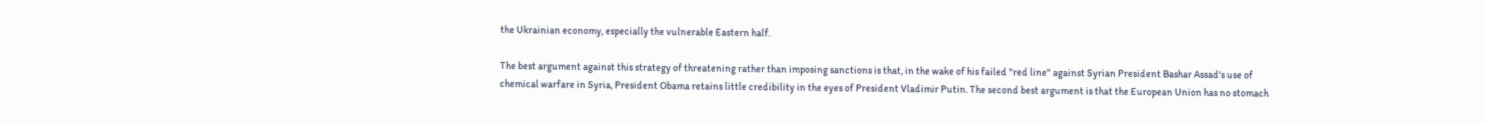the Ukrainian economy, especially the vulnerable Eastern half.

The best argument against this strategy of threatening rather than imposing sanctions is that, in the wake of his failed "red line" against Syrian President Bashar Assad's use of chemical warfare in Syria, President Obama retains little credibility in the eyes of President Vladimir Putin. The second best argument is that the European Union has no stomach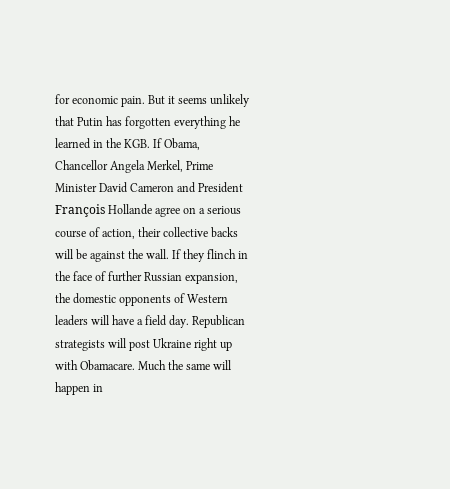for economic pain. But it seems unlikely that Putin has forgotten everything he learned in the KGB. If Obama, Chancellor Angela Merkel, Prime Minister David Cameron and President François Hollande agree on a serious course of action, their collective backs will be against the wall. If they flinch in the face of further Russian expansion, the domestic opponents of Western leaders will have a field day. Republican strategists will post Ukraine right up with Obamacare. Much the same will happen in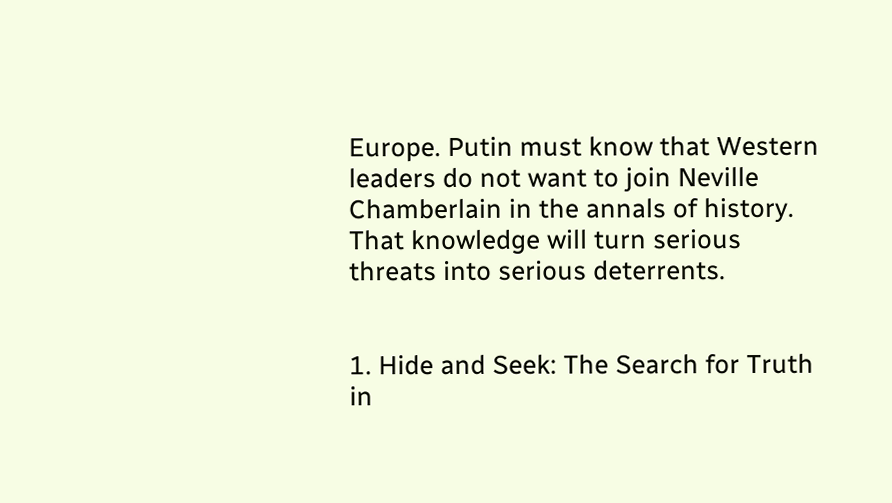Europe. Putin must know that Western leaders do not want to join Neville Chamberlain in the annals of history. That knowledge will turn serious threats into serious deterrents.


1. Hide and Seek: The Search for Truth in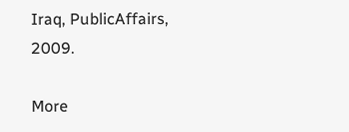Iraq, PublicAffairs, 2009.

More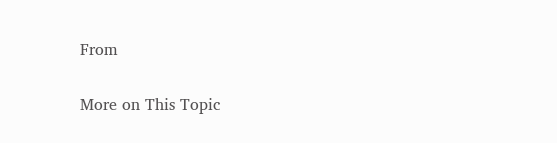From

More on This Topic